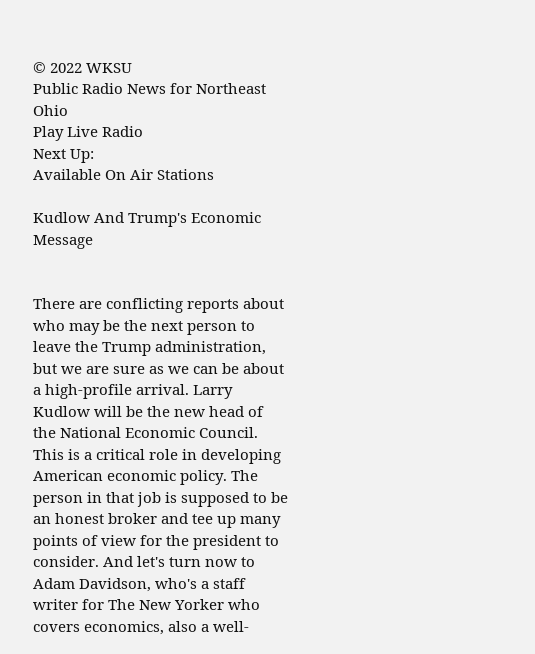© 2022 WKSU
Public Radio News for Northeast Ohio
Play Live Radio
Next Up:
Available On Air Stations

Kudlow And Trump's Economic Message


There are conflicting reports about who may be the next person to leave the Trump administration, but we are sure as we can be about a high-profile arrival. Larry Kudlow will be the new head of the National Economic Council. This is a critical role in developing American economic policy. The person in that job is supposed to be an honest broker and tee up many points of view for the president to consider. And let's turn now to Adam Davidson, who's a staff writer for The New Yorker who covers economics, also a well-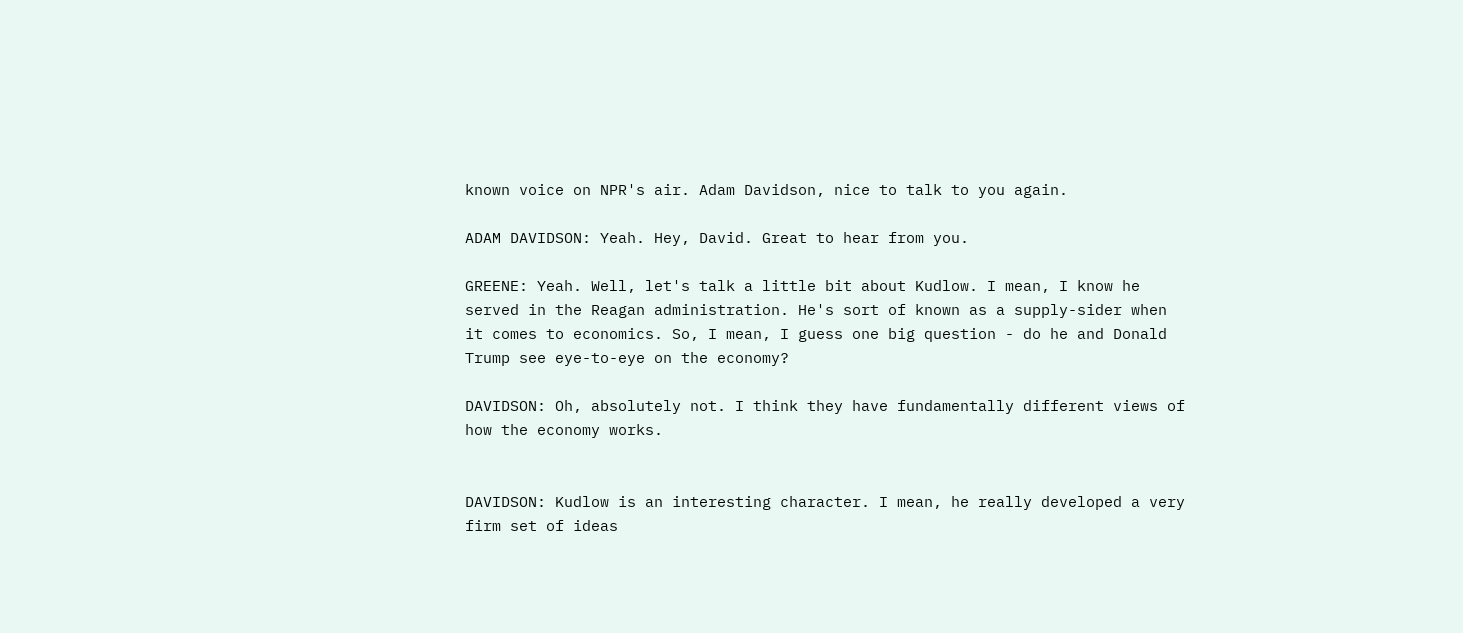known voice on NPR's air. Adam Davidson, nice to talk to you again.

ADAM DAVIDSON: Yeah. Hey, David. Great to hear from you.

GREENE: Yeah. Well, let's talk a little bit about Kudlow. I mean, I know he served in the Reagan administration. He's sort of known as a supply-sider when it comes to economics. So, I mean, I guess one big question - do he and Donald Trump see eye-to-eye on the economy?

DAVIDSON: Oh, absolutely not. I think they have fundamentally different views of how the economy works.


DAVIDSON: Kudlow is an interesting character. I mean, he really developed a very firm set of ideas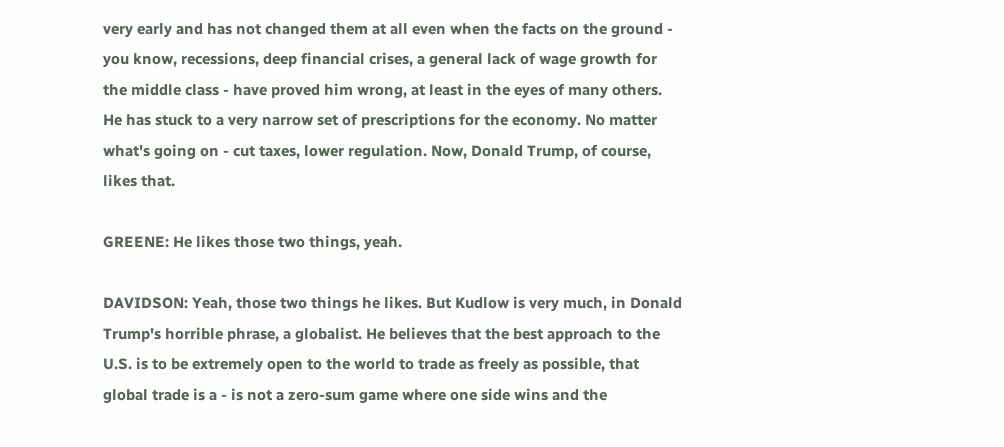very early and has not changed them at all even when the facts on the ground - you know, recessions, deep financial crises, a general lack of wage growth for the middle class - have proved him wrong, at least in the eyes of many others. He has stuck to a very narrow set of prescriptions for the economy. No matter what's going on - cut taxes, lower regulation. Now, Donald Trump, of course, likes that.

GREENE: He likes those two things, yeah.

DAVIDSON: Yeah, those two things he likes. But Kudlow is very much, in Donald Trump's horrible phrase, a globalist. He believes that the best approach to the U.S. is to be extremely open to the world to trade as freely as possible, that global trade is a - is not a zero-sum game where one side wins and the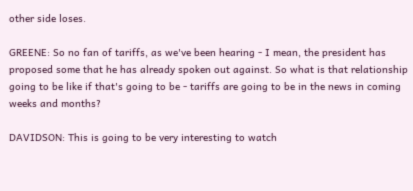other side loses.

GREENE: So no fan of tariffs, as we've been hearing - I mean, the president has proposed some that he has already spoken out against. So what is that relationship going to be like if that's going to be - tariffs are going to be in the news in coming weeks and months?

DAVIDSON: This is going to be very interesting to watch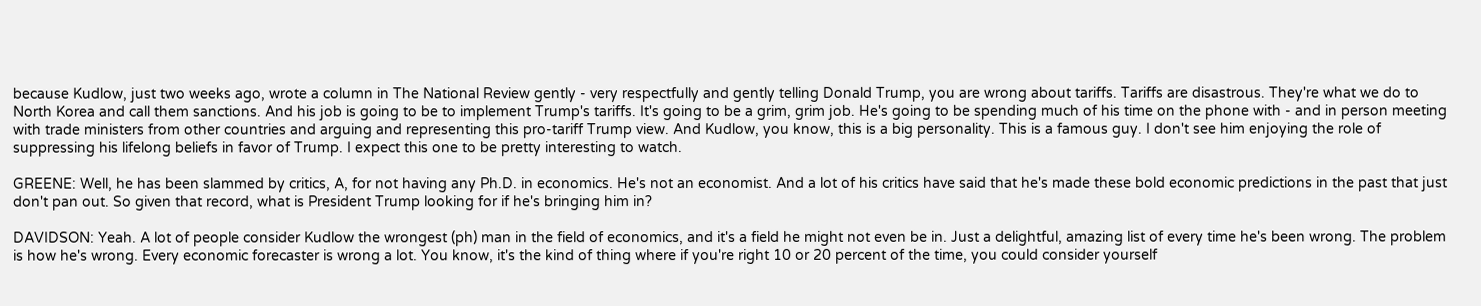because Kudlow, just two weeks ago, wrote a column in The National Review gently - very respectfully and gently telling Donald Trump, you are wrong about tariffs. Tariffs are disastrous. They're what we do to North Korea and call them sanctions. And his job is going to be to implement Trump's tariffs. It's going to be a grim, grim job. He's going to be spending much of his time on the phone with - and in person meeting with trade ministers from other countries and arguing and representing this pro-tariff Trump view. And Kudlow, you know, this is a big personality. This is a famous guy. I don't see him enjoying the role of suppressing his lifelong beliefs in favor of Trump. I expect this one to be pretty interesting to watch.

GREENE: Well, he has been slammed by critics, A, for not having any Ph.D. in economics. He's not an economist. And a lot of his critics have said that he's made these bold economic predictions in the past that just don't pan out. So given that record, what is President Trump looking for if he's bringing him in?

DAVIDSON: Yeah. A lot of people consider Kudlow the wrongest (ph) man in the field of economics, and it's a field he might not even be in. Just a delightful, amazing list of every time he's been wrong. The problem is how he's wrong. Every economic forecaster is wrong a lot. You know, it's the kind of thing where if you're right 10 or 20 percent of the time, you could consider yourself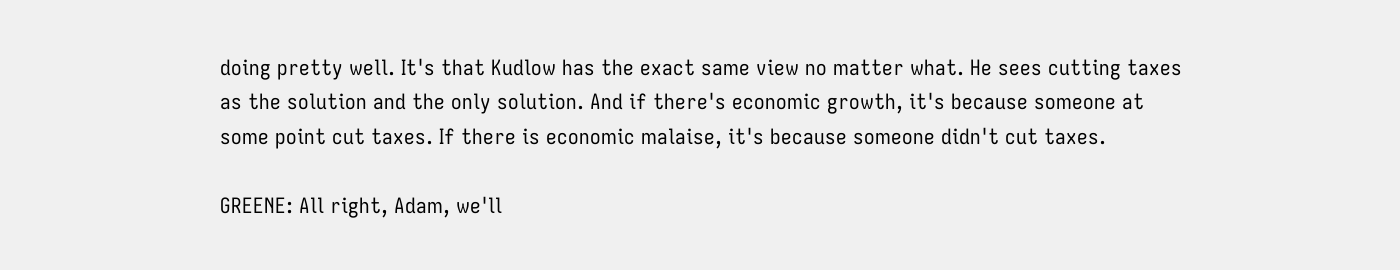doing pretty well. It's that Kudlow has the exact same view no matter what. He sees cutting taxes as the solution and the only solution. And if there's economic growth, it's because someone at some point cut taxes. If there is economic malaise, it's because someone didn't cut taxes.

GREENE: All right, Adam, we'll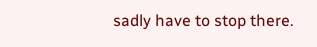sadly have to stop there.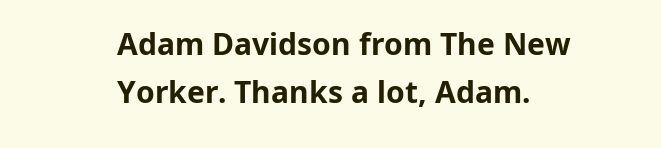Adam Davidson from The New Yorker. Thanks a lot, Adam.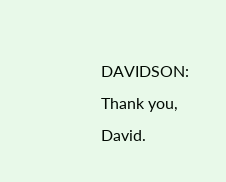DAVIDSON: Thank you, David.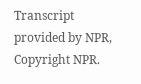Transcript provided by NPR, Copyright NPR.